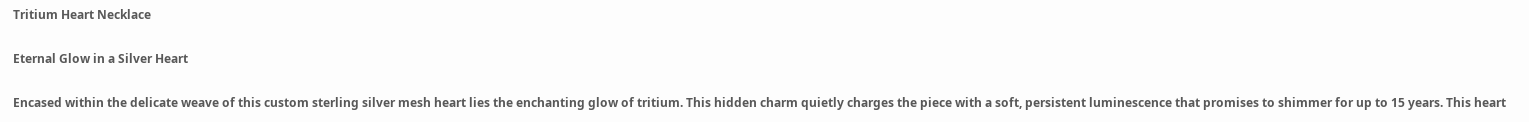Tritium Heart Necklace

Eternal Glow in a Silver Heart

Encased within the delicate weave of this custom sterling silver mesh heart lies the enchanting glow of tritium. This hidden charm quietly charges the piece with a soft, persistent luminescence that promises to shimmer for up to 15 years. This heart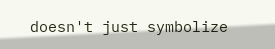doesn't just symbolize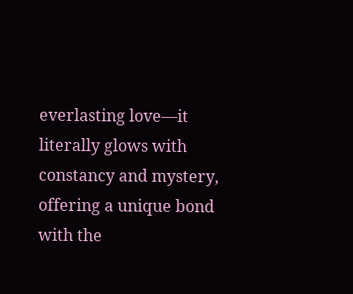everlasting love—it literally glows with constancy and mystery, offering a unique bond with the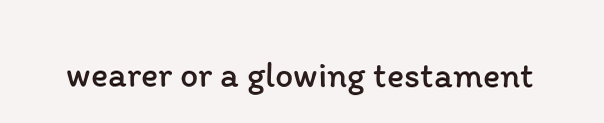wearer or a glowing testament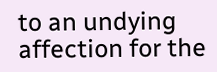to an undying affection for the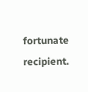fortunate recipient.